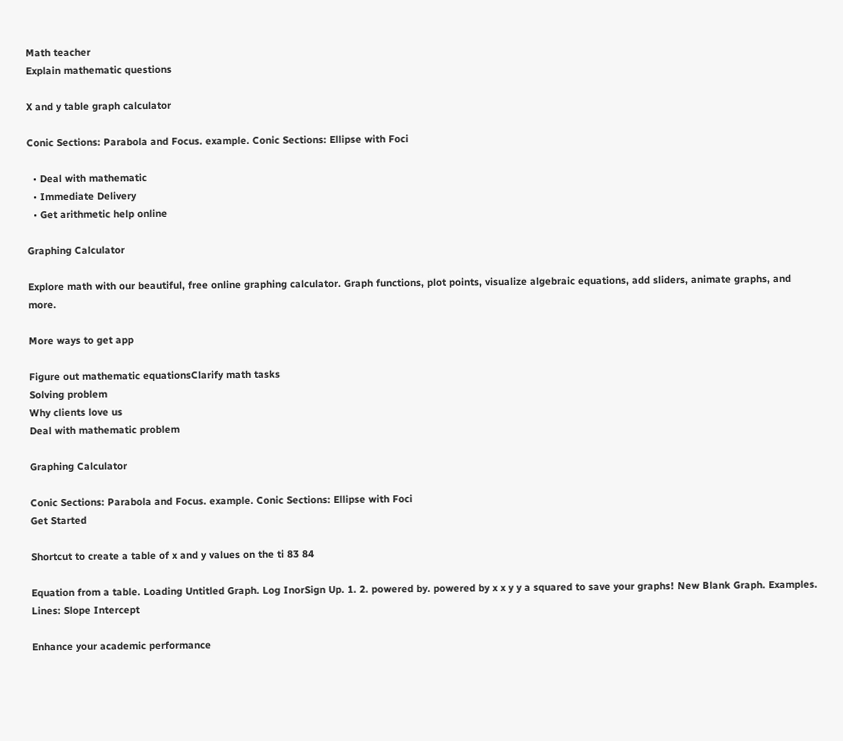Math teacher
Explain mathematic questions

X and y table graph calculator

Conic Sections: Parabola and Focus. example. Conic Sections: Ellipse with Foci

  • Deal with mathematic
  • Immediate Delivery
  • Get arithmetic help online

Graphing Calculator

Explore math with our beautiful, free online graphing calculator. Graph functions, plot points, visualize algebraic equations, add sliders, animate graphs, and more.

More ways to get app

Figure out mathematic equationsClarify math tasks
Solving problem
Why clients love us
Deal with mathematic problem

Graphing Calculator

Conic Sections: Parabola and Focus. example. Conic Sections: Ellipse with Foci
Get Started

Shortcut to create a table of x and y values on the ti 83 84

Equation from a table. Loading Untitled Graph. Log InorSign Up. 1. 2. powered by. powered by x x y y a squared to save your graphs! New Blank Graph. Examples. Lines: Slope Intercept

Enhance your academic performance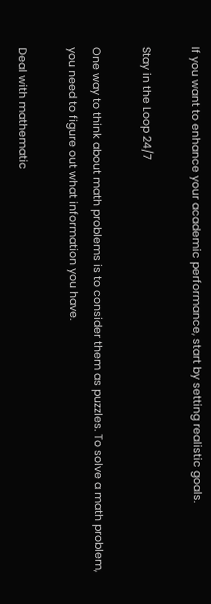If you want to enhance your academic performance, start by setting realistic goals.

Stay in the Loop 24/7

One way to think about math problems is to consider them as puzzles. To solve a math problem, you need to figure out what information you have.

Deal with mathematic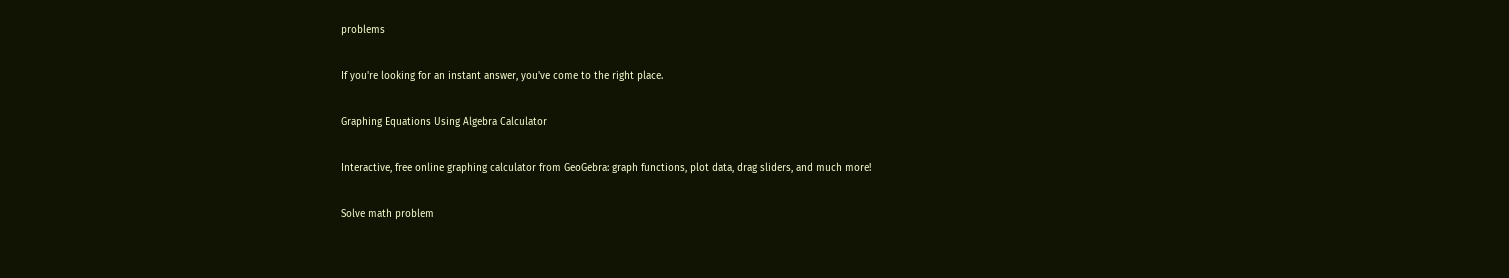problems

If you're looking for an instant answer, you've come to the right place.

Graphing Equations Using Algebra Calculator

Interactive, free online graphing calculator from GeoGebra: graph functions, plot data, drag sliders, and much more!

Solve math problem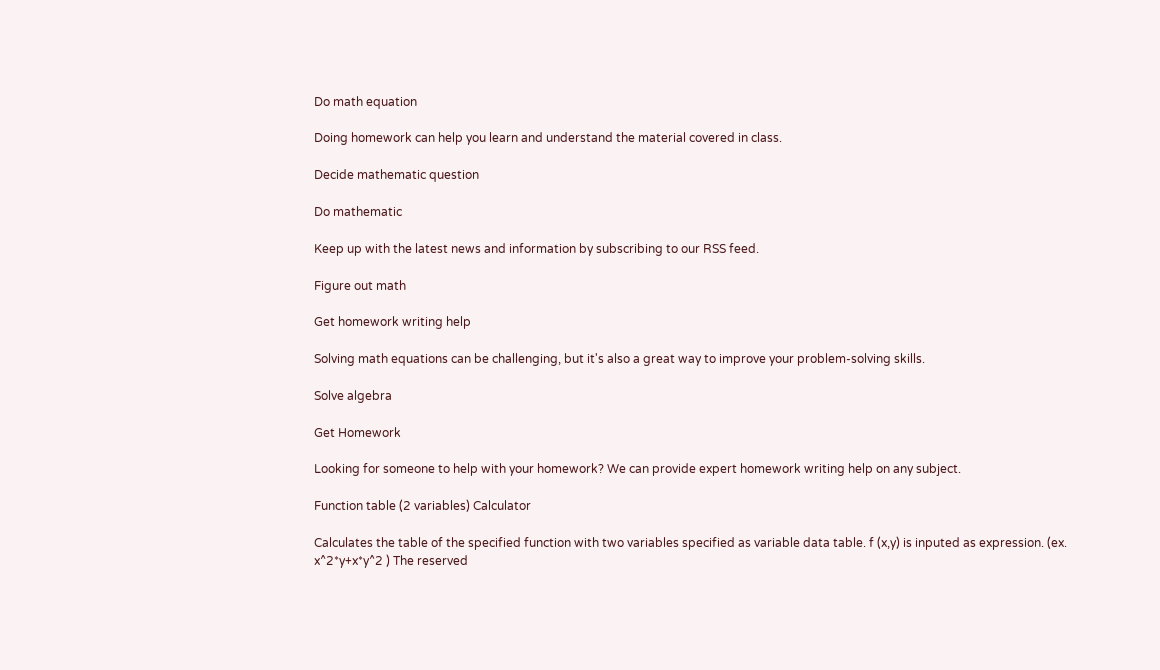Do math equation

Doing homework can help you learn and understand the material covered in class.

Decide mathematic question

Do mathematic

Keep up with the latest news and information by subscribing to our RSS feed.

Figure out math

Get homework writing help

Solving math equations can be challenging, but it's also a great way to improve your problem-solving skills.

Solve algebra

Get Homework

Looking for someone to help with your homework? We can provide expert homework writing help on any subject.

Function table (2 variables) Calculator

Calculates the table of the specified function with two variables specified as variable data table. f (x,y) is inputed as expression. (ex. x^2*y+x*y^2 ) The reserved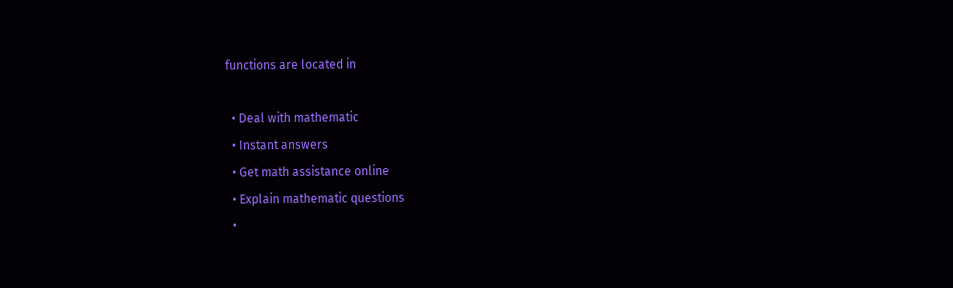functions are located in

  • Deal with mathematic
  • Instant answers
  • Get math assistance online
  • Explain mathematic questions
  •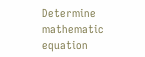Determine mathematic equation